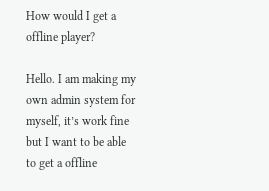How would I get a offline player?

Hello. I am making my own admin system for myself, it’s work fine but I want to be able to get a offline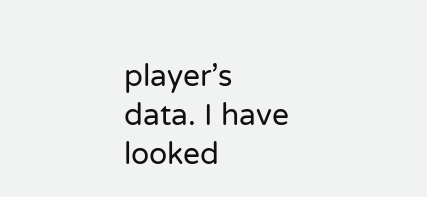player’s data. I have looked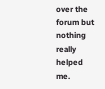over the forum but nothing really helped me.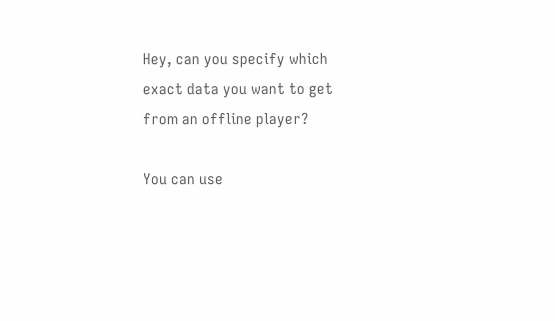Hey, can you specify which exact data you want to get from an offline player?

You can use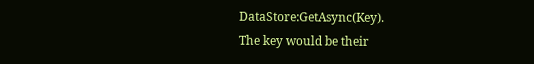DataStore:GetAsync(Key).
The key would be their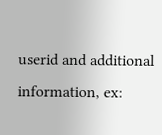userid and additional information, ex: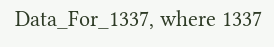Data_For_1337, where 1337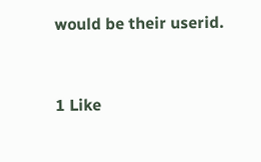would be their userid.


1 Like